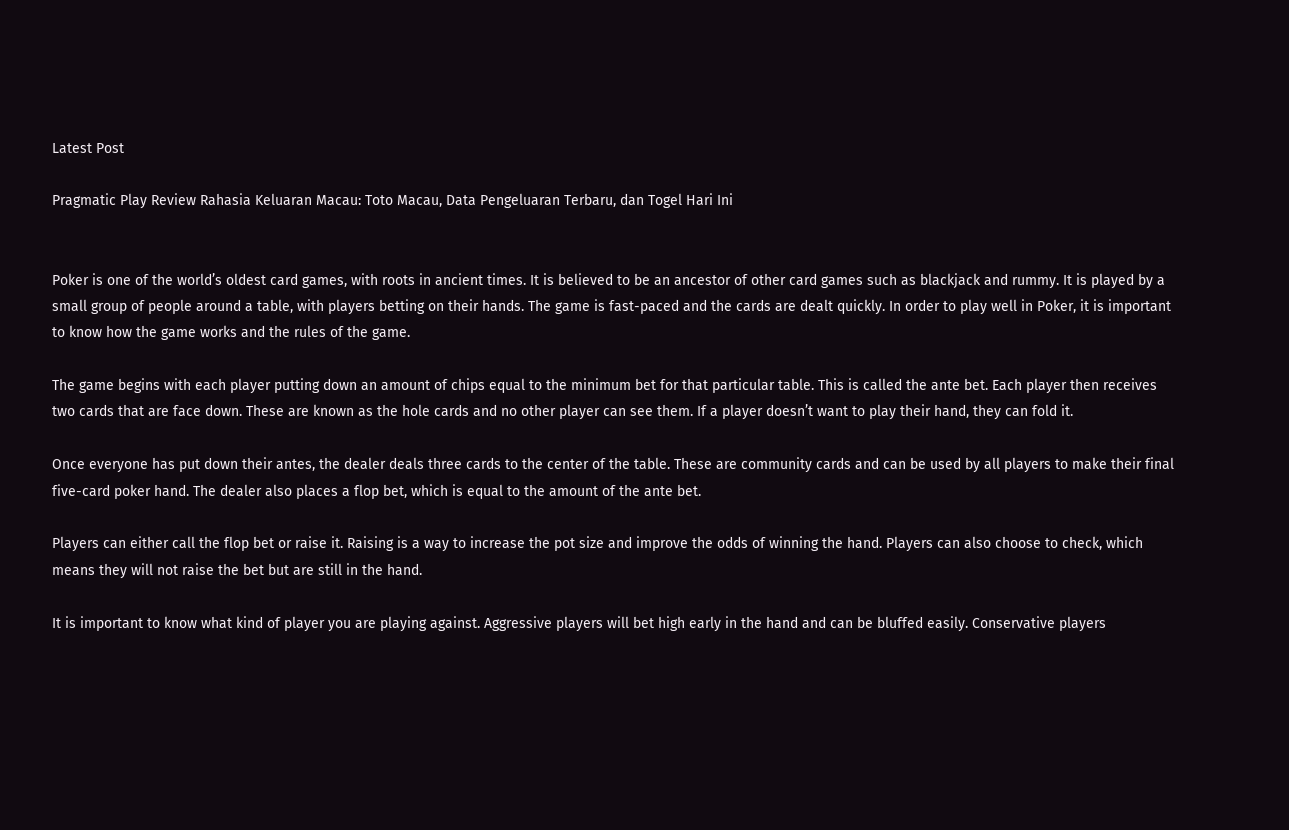Latest Post

Pragmatic Play Review Rahasia Keluaran Macau: Toto Macau, Data Pengeluaran Terbaru, dan Togel Hari Ini


Poker is one of the world’s oldest card games, with roots in ancient times. It is believed to be an ancestor of other card games such as blackjack and rummy. It is played by a small group of people around a table, with players betting on their hands. The game is fast-paced and the cards are dealt quickly. In order to play well in Poker, it is important to know how the game works and the rules of the game.

The game begins with each player putting down an amount of chips equal to the minimum bet for that particular table. This is called the ante bet. Each player then receives two cards that are face down. These are known as the hole cards and no other player can see them. If a player doesn’t want to play their hand, they can fold it.

Once everyone has put down their antes, the dealer deals three cards to the center of the table. These are community cards and can be used by all players to make their final five-card poker hand. The dealer also places a flop bet, which is equal to the amount of the ante bet.

Players can either call the flop bet or raise it. Raising is a way to increase the pot size and improve the odds of winning the hand. Players can also choose to check, which means they will not raise the bet but are still in the hand.

It is important to know what kind of player you are playing against. Aggressive players will bet high early in the hand and can be bluffed easily. Conservative players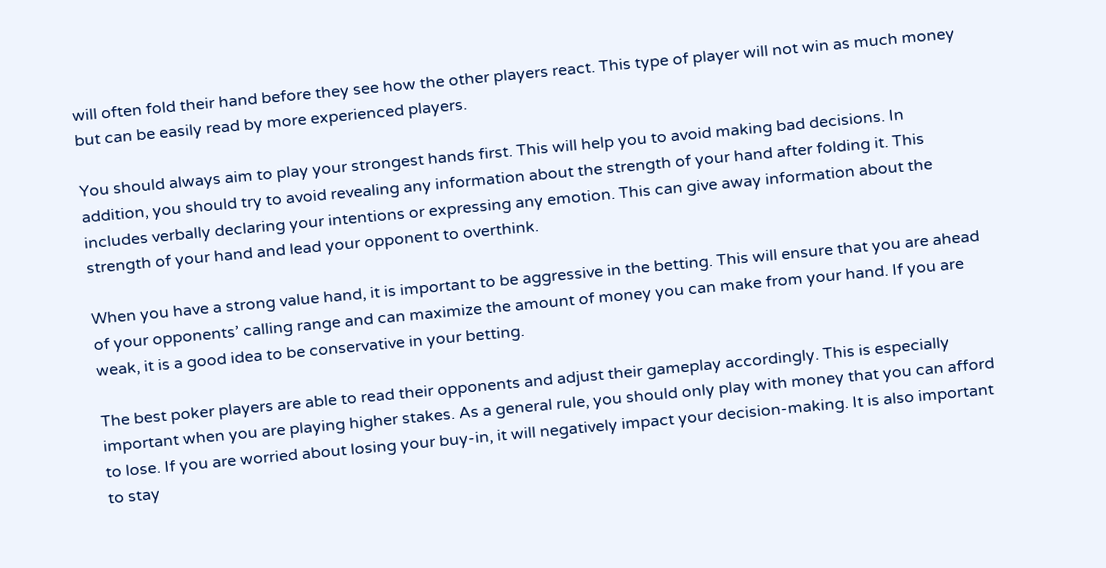will often fold their hand before they see how the other players react. This type of player will not win as much money but can be easily read by more experienced players.

You should always aim to play your strongest hands first. This will help you to avoid making bad decisions. In addition, you should try to avoid revealing any information about the strength of your hand after folding it. This includes verbally declaring your intentions or expressing any emotion. This can give away information about the strength of your hand and lead your opponent to overthink.

When you have a strong value hand, it is important to be aggressive in the betting. This will ensure that you are ahead of your opponents’ calling range and can maximize the amount of money you can make from your hand. If you are weak, it is a good idea to be conservative in your betting.

The best poker players are able to read their opponents and adjust their gameplay accordingly. This is especially important when you are playing higher stakes. As a general rule, you should only play with money that you can afford to lose. If you are worried about losing your buy-in, it will negatively impact your decision-making. It is also important to stay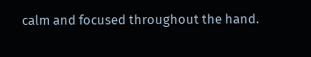calm and focused throughout the hand.